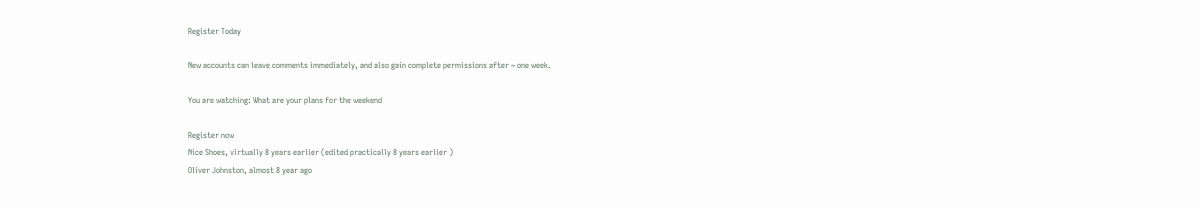Register Today

New accounts can leave comments immediately, and also gain complete permissions after ~ one week.

You are watching: What are your plans for the weekend

Register now
Nice Shoes, virtually 8 years earlier (edited practically 8 years earlier )
Oliver Johnston, almost 8 year ago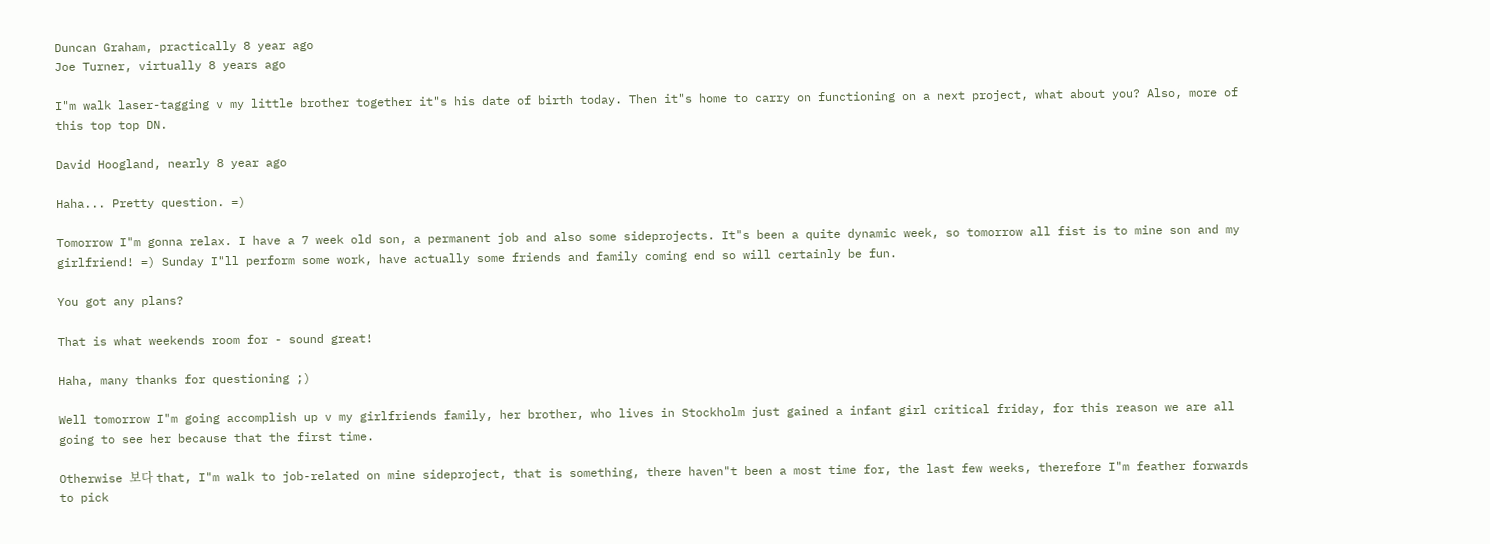Duncan Graham, practically 8 year ago
Joe Turner, virtually 8 years ago

I"m walk laser-tagging v my little brother together it"s his date of birth today. Then it"s home to carry on functioning on a next project, what about you? Also, more of this top top DN.

David Hoogland, nearly 8 year ago

Haha... Pretty question. =)

Tomorrow I"m gonna relax. I have a 7 week old son, a permanent job and also some sideprojects. It"s been a quite dynamic week, so tomorrow all fist is to mine son and my girlfriend! =) Sunday I"ll perform some work, have actually some friends and family coming end so will certainly be fun.

You got any plans?

That is what weekends room for - sound great!

Haha, many thanks for questioning ;)

Well tomorrow I"m going accomplish up v my girlfriends family, her brother, who lives in Stockholm just gained a infant girl critical friday, for this reason we are all going to see her because that the first time.

Otherwise 보다 that, I"m walk to job-related on mine sideproject, that is something, there haven"t been a most time for, the last few weeks, therefore I"m feather forwards to pick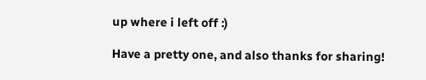up where i left off :)

Have a pretty one, and also thanks for sharing!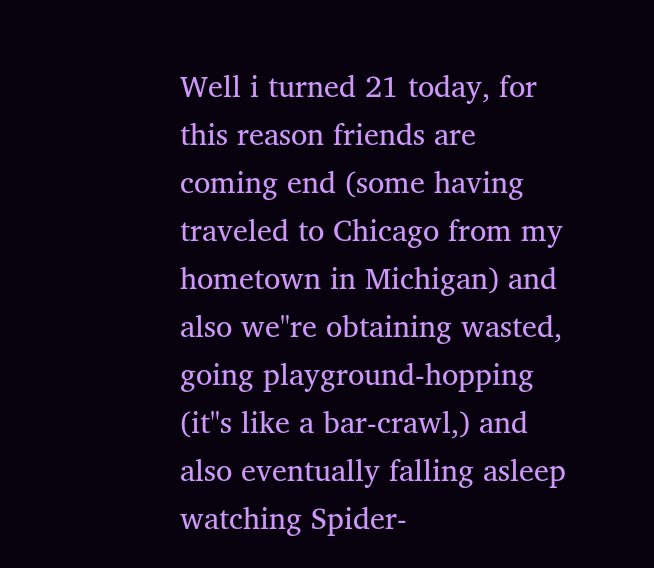Well i turned 21 today, for this reason friends are coming end (some having traveled to Chicago from my hometown in Michigan) and also we"re obtaining wasted, going playground-hopping (it"s like a bar-crawl,) and also eventually falling asleep watching Spider-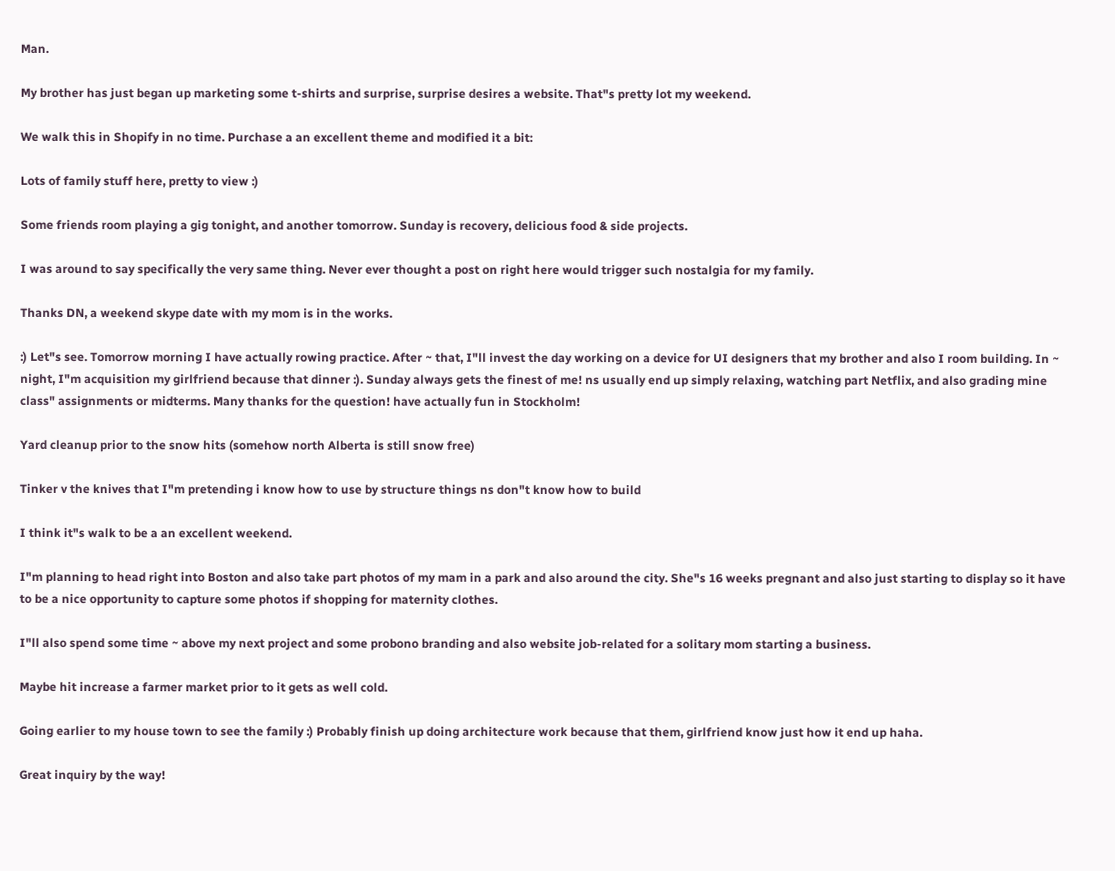Man.

My brother has just began up marketing some t-shirts and surprise, surprise desires a website. That"s pretty lot my weekend.

We walk this in Shopify in no time. Purchase a an excellent theme and modified it a bit:

Lots of family stuff here, pretty to view :)

Some friends room playing a gig tonight, and another tomorrow. Sunday is recovery, delicious food & side projects.

I was around to say specifically the very same thing. Never ever thought a post on right here would trigger such nostalgia for my family.

Thanks DN, a weekend skype date with my mom is in the works.

:) Let"s see. Tomorrow morning I have actually rowing practice. After ~ that, I"ll invest the day working on a device for UI designers that my brother and also I room building. In ~ night, I"m acquisition my girlfriend because that dinner :). Sunday always gets the finest of me! ns usually end up simply relaxing, watching part Netflix, and also grading mine class" assignments or midterms. Many thanks for the question! have actually fun in Stockholm!

Yard cleanup prior to the snow hits (somehow north Alberta is still snow free)

Tinker v the knives that I"m pretending i know how to use by structure things ns don"t know how to build

I think it"s walk to be a an excellent weekend.

I"m planning to head right into Boston and also take part photos of my mam in a park and also around the city. She"s 16 weeks pregnant and also just starting to display so it have to be a nice opportunity to capture some photos if shopping for maternity clothes.

I"ll also spend some time ~ above my next project and some probono branding and also website job-related for a solitary mom starting a business.

Maybe hit increase a farmer market prior to it gets as well cold.

Going earlier to my house town to see the family :) Probably finish up doing architecture work because that them, girlfriend know just how it end up haha.

Great inquiry by the way!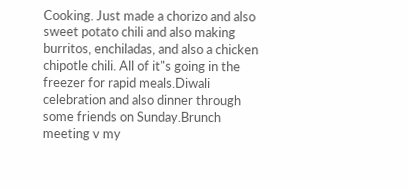Cooking. Just made a chorizo and also sweet potato chili and also making burritos, enchiladas, and also a chicken chipotle chili. All of it"s going in the freezer for rapid meals.Diwali celebration and also dinner through some friends on Sunday.Brunch meeting v my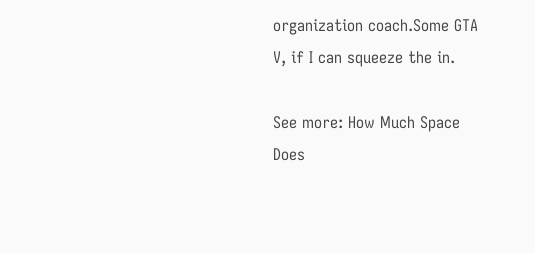organization coach.Some GTA V, if I can squeeze the in.

See more: How Much Space Does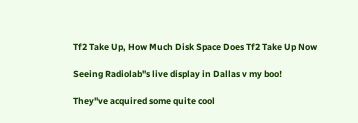Tf2 Take Up, How Much Disk Space Does Tf2 Take Up Now

Seeing Radiolab"s live display in Dallas v my boo!

They"ve acquired some quite cool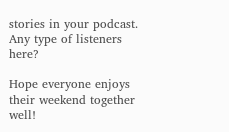stories in your podcast. Any type of listeners here?

Hope everyone enjoys their weekend together well!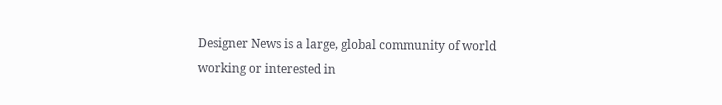Designer News is a large, global community of world working or interested in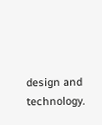design and technology.